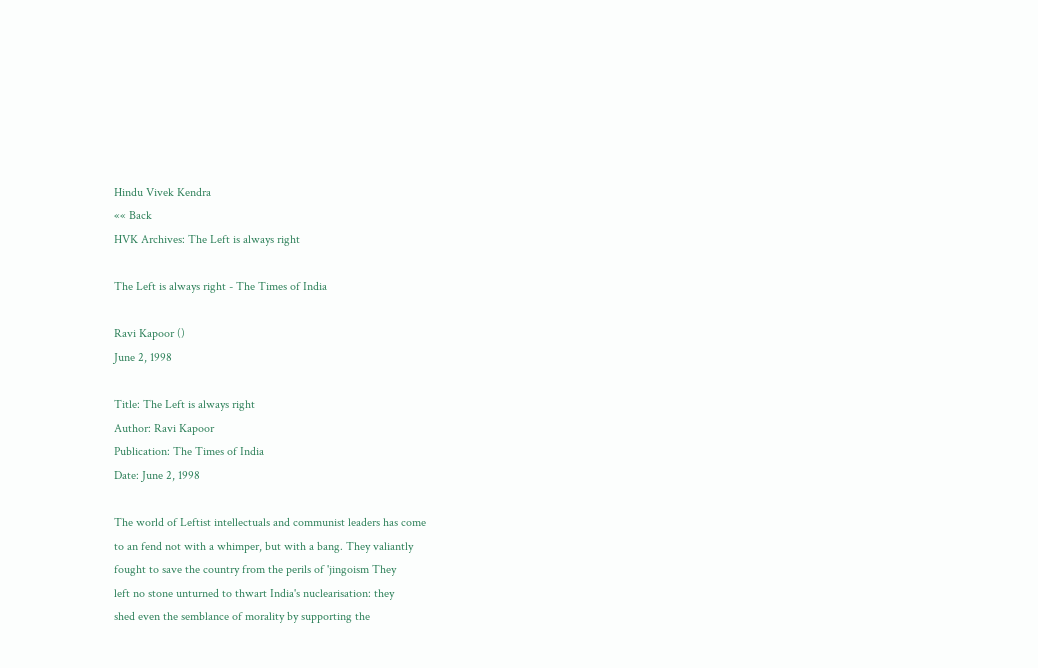Hindu Vivek Kendra
«« Back
HVK Archives: The Left is always right

The Left is always right - The Times of India

Ravi Kapoor ()
June 2, 1998

Title: The Left is always right
Author: Ravi Kapoor
Publication: The Times of India
Date: June 2, 1998

The world of Leftist intellectuals and communist leaders has come
to an fend not with a whimper, but with a bang. They valiantly
fought to save the country from the perils of 'jingoism They
left no stone unturned to thwart India's nuclearisation: they
shed even the semblance of morality by supporting the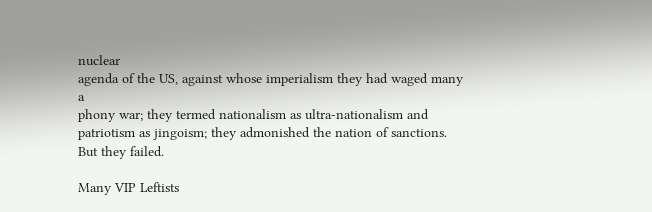nuclear
agenda of the US, against whose imperialism they had waged many a
phony war; they termed nationalism as ultra-nationalism and
patriotism as jingoism; they admonished the nation of sanctions.
But they failed.

Many VIP Leftists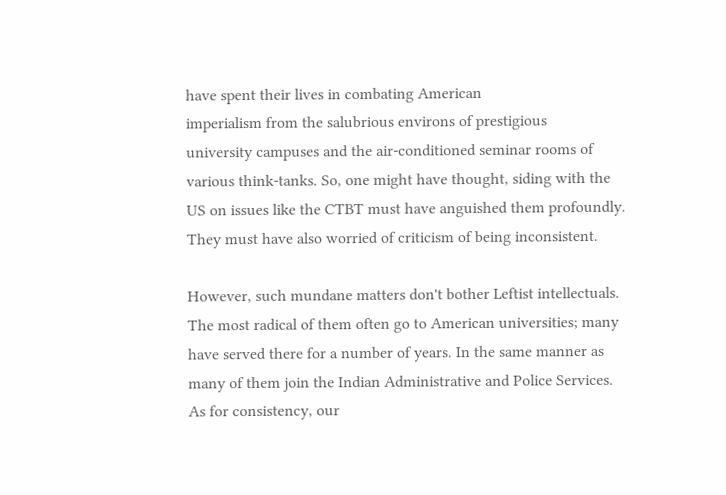have spent their lives in combating American
imperialism from the salubrious environs of prestigious
university campuses and the air-conditioned seminar rooms of
various think-tanks. So, one might have thought, siding with the
US on issues like the CTBT must have anguished them profoundly.
They must have also worried of criticism of being inconsistent.

However, such mundane matters don't bother Leftist intellectuals.
The most radical of them often go to American universities; many
have served there for a number of years. In the same manner as
many of them join the Indian Administrative and Police Services.
As for consistency, our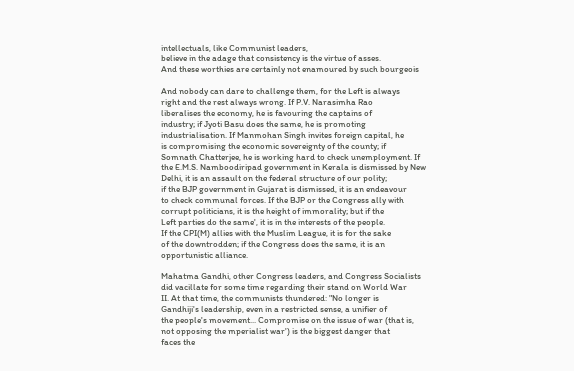intellectuals, like Communist leaders,
believe in the adage that consistency is the virtue of asses.
And these worthies are certainly not enamoured by such bourgeois

And nobody can dare to challenge them, for the Left is always
right and the rest always wrong. If P.V. Narasimha Rao
liberalises the economy, he is favouring the captains of
industry; if Jyoti Basu does the same, he is promoting
industrialisation. If Manmohan Singh invites foreign capital, he
is compromising the economic sovereignty of the county; if
Somnath Chatterjee, he is working hard to check unemployment. If
the E.M.S. Namboodiripad government in Kerala is dismissed by New
Delhi, it is an assault on the federal structure of our polity;
if the BJP government in Gujarat is dismissed, it is an endeavour
to check communal forces. If the BJP or the Congress ally with
corrupt politicians, it is the height of immorality; but if the
Left parties do the same', it is in the interests of the people.
If the CPI(M) allies with the Muslim League, it is for the sake
of the downtrodden; if the Congress does the same, it is an
opportunistic alliance.

Mahatma Gandhi, other Congress leaders, and Congress Socialists
did vacillate for some time regarding their stand on World War
II. At that time, the communists thundered: "No longer is
Gandhiji's leadership, even in a restricted sense, a unifier of
the people's movement... Compromise on the issue of war (that is,
not opposing the mperialist war') is the biggest danger that
faces the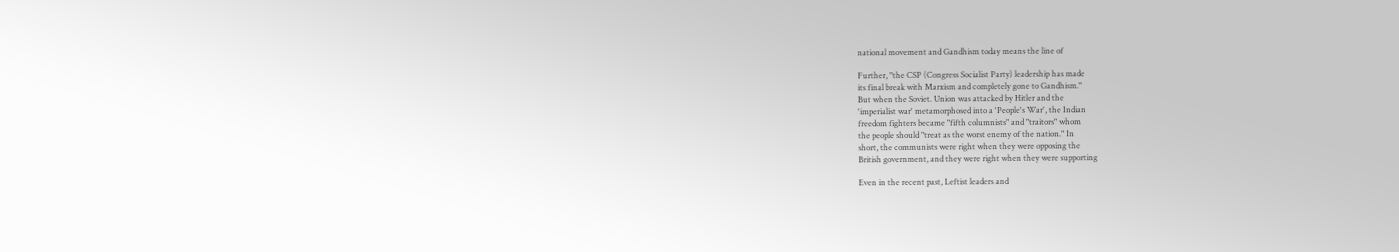national movement and Gandhism today means the line of

Further, "the CSP (Congress Socialist Party) leadership has made
its final break with Marxism and completely gone to Gandhism."
But when the Soviet. Union was attacked by Hitler and the
'imperialist war' metamorphosed into a 'People's War', the Indian
freedom fighters became "fifth columnists" and "traitors" whom
the people should "treat as the worst enemy of the nation." In
short, the communists were right when they were opposing the
British government, and they were right when they were supporting

Even in the recent past, Leftist leaders and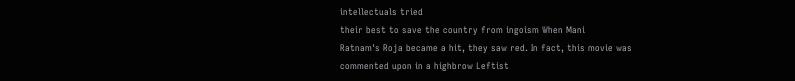intellectuals tried
their best to save the country from ingoism When Mani
Ratnam's Roja became a hit, they saw red. In fact, this movie was
commented upon in a highbrow Leftist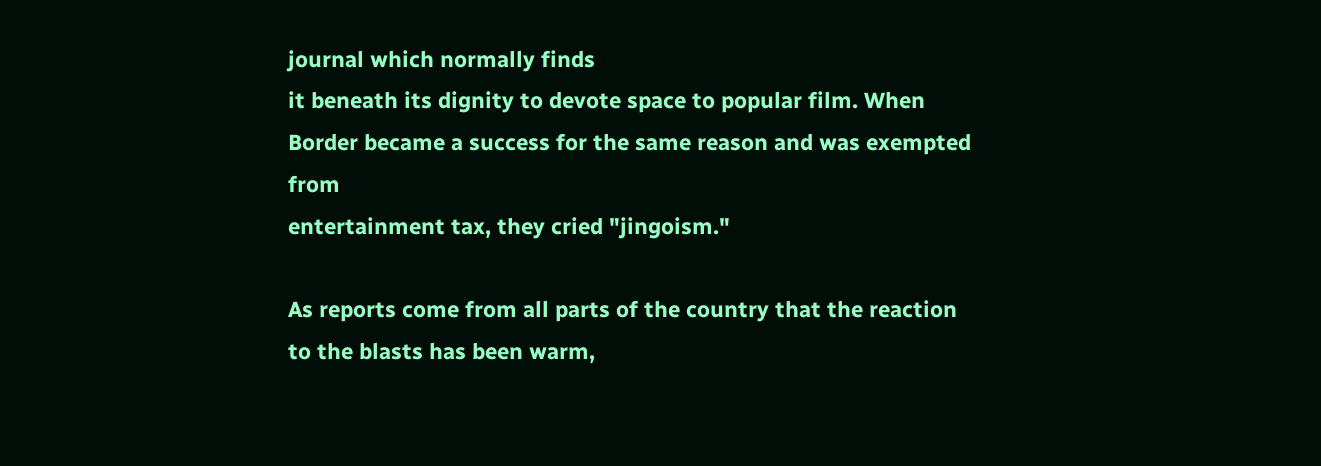journal which normally finds
it beneath its dignity to devote space to popular film. When
Border became a success for the same reason and was exempted from
entertainment tax, they cried "jingoism."

As reports come from all parts of the country that the reaction
to the blasts has been warm,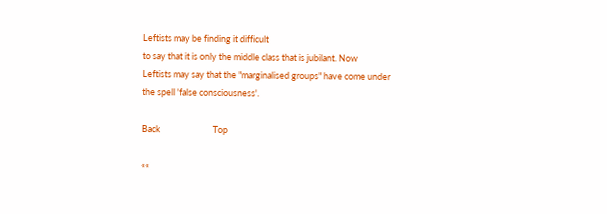Leftists may be finding it difficult
to say that it is only the middle class that is jubilant. Now
Leftists may say that the "marginalised groups" have come under
the spell 'false consciousness'.

Back                          Top

««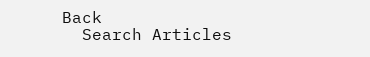Back
  Search Articles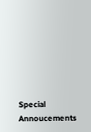Special Annoucements